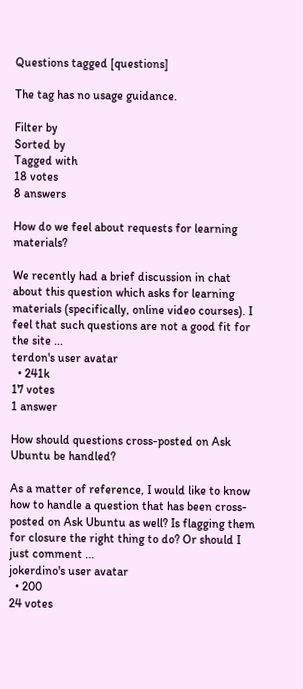Questions tagged [questions]

The tag has no usage guidance.

Filter by
Sorted by
Tagged with
18 votes
8 answers

How do we feel about requests for learning materials?

We recently had a brief discussion in chat about this question which asks for learning materials (specifically, online video courses). I feel that such questions are not a good fit for the site ...
terdon's user avatar
  • 241k
17 votes
1 answer

How should questions cross-posted on Ask Ubuntu be handled?

As a matter of reference, I would like to know how to handle a question that has been cross-posted on Ask Ubuntu as well? Is flagging them for closure the right thing to do? Or should I just comment ...
jokerdino's user avatar
  • 200
24 votes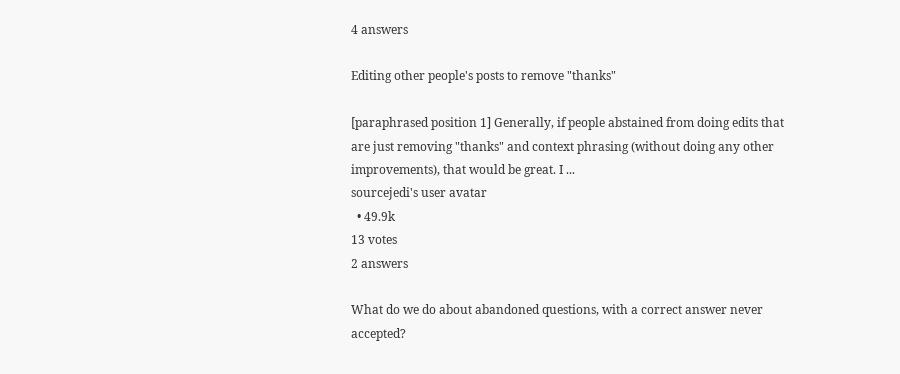4 answers

Editing other people's posts to remove "thanks"

[paraphrased position 1] Generally, if people abstained from doing edits that are just removing "thanks" and context phrasing (without doing any other improvements), that would be great. I ...
sourcejedi's user avatar
  • 49.9k
13 votes
2 answers

What do we do about abandoned questions, with a correct answer never accepted?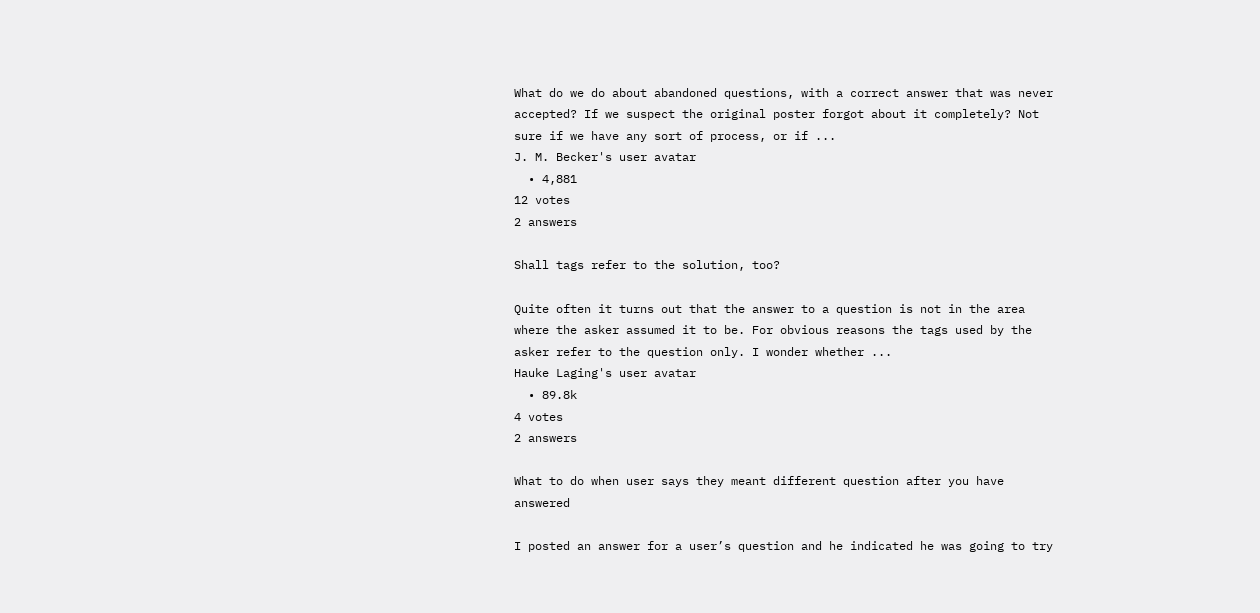What do we do about abandoned questions, with a correct answer that was never accepted? If we suspect the original poster forgot about it completely? Not sure if we have any sort of process, or if ...
J. M. Becker's user avatar
  • 4,881
12 votes
2 answers

Shall tags refer to the solution, too?

Quite often it turns out that the answer to a question is not in the area where the asker assumed it to be. For obvious reasons the tags used by the asker refer to the question only. I wonder whether ...
Hauke Laging's user avatar
  • 89.8k
4 votes
2 answers

What to do when user says they meant different question after you have answered

I posted an answer for a user’s question and he indicated he was going to try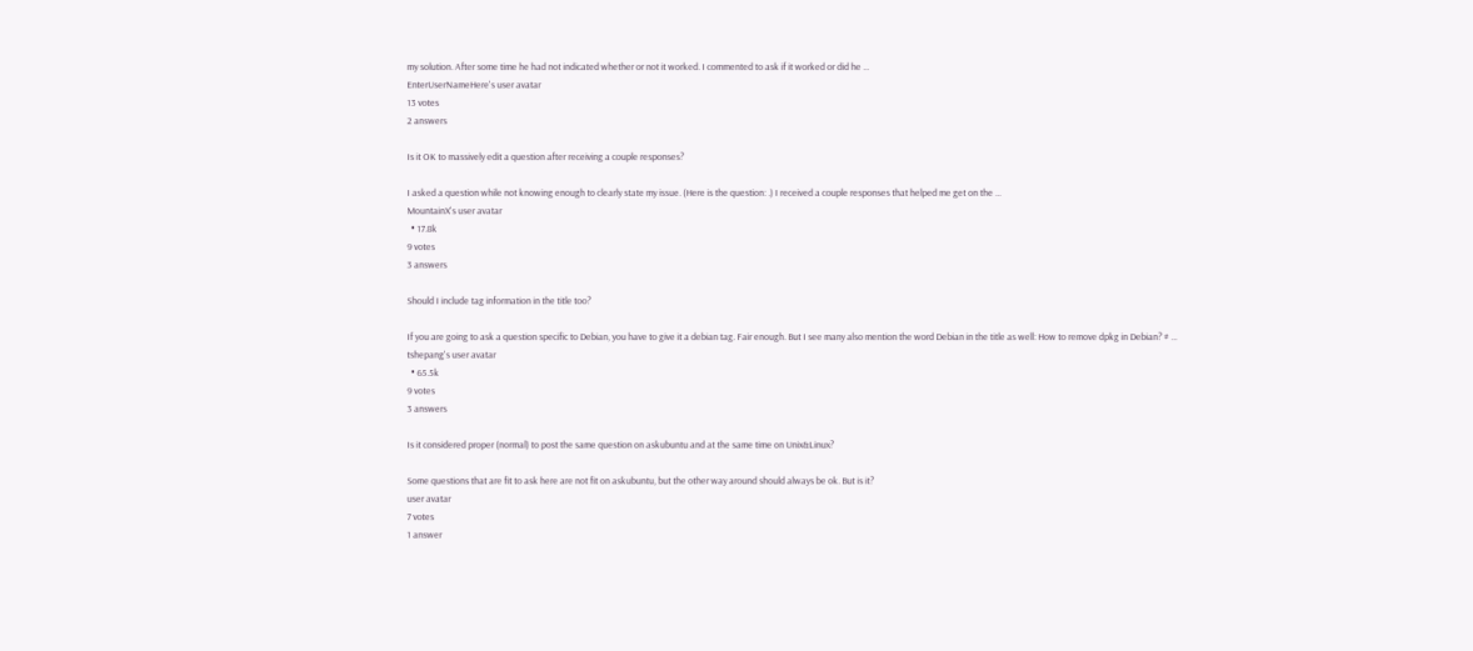my solution. After some time he had not indicated whether or not it worked. I commented to ask if it worked or did he ...
EnterUserNameHere's user avatar
13 votes
2 answers

Is it OK to massively edit a question after receiving a couple responses?

I asked a question while not knowing enough to clearly state my issue. (Here is the question: .) I received a couple responses that helped me get on the ...
MountainX's user avatar
  • 17.8k
9 votes
3 answers

Should I include tag information in the title too?

If you are going to ask a question specific to Debian, you have to give it a debian tag. Fair enough. But I see many also mention the word Debian in the title as well: How to remove dpkg in Debian? # ...
tshepang's user avatar
  • 65.5k
9 votes
3 answers

Is it considered proper (normal) to post the same question on askubuntu and at the same time on Unix&Linux?

Some questions that are fit to ask here are not fit on askubuntu, but the other way around should always be ok. But is it?
user avatar
7 votes
1 answer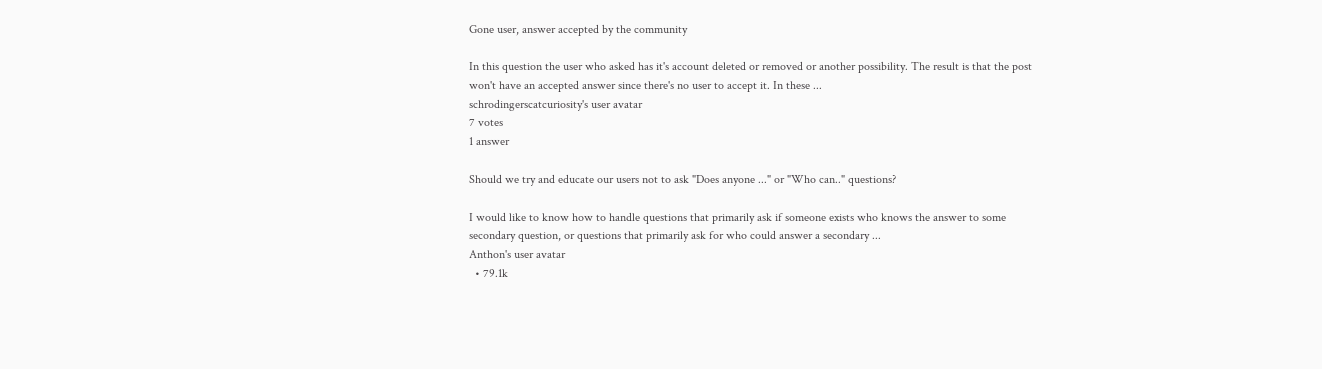Gone user, answer accepted by the community

In this question the user who asked has it's account deleted or removed or another possibility. The result is that the post won't have an accepted answer since there's no user to accept it. In these ...
schrodingerscatcuriosity's user avatar
7 votes
1 answer

Should we try and educate our users not to ask "Does anyone ..." or "Who can.." questions?

I would like to know how to handle questions that primarily ask if someone exists who knows the answer to some secondary question, or questions that primarily ask for who could answer a secondary ...
Anthon's user avatar
  • 79.1k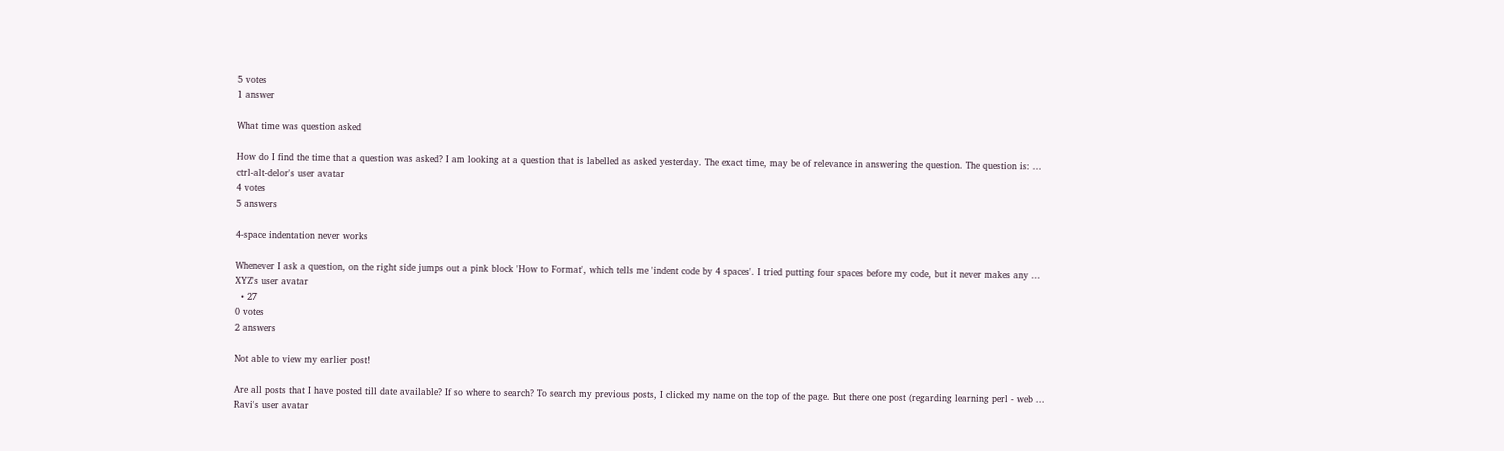5 votes
1 answer

What time was question asked

How do I find the time that a question was asked? I am looking at a question that is labelled as asked yesterday. The exact time, may be of relevance in answering the question. The question is: ...
ctrl-alt-delor's user avatar
4 votes
5 answers

4-space indentation never works

Whenever I ask a question, on the right side jumps out a pink block 'How to Format', which tells me 'indent code by 4 spaces'. I tried putting four spaces before my code, but it never makes any ...
XYZ's user avatar
  • 27
0 votes
2 answers

Not able to view my earlier post!

Are all posts that I have posted till date available? If so where to search? To search my previous posts, I clicked my name on the top of the page. But there one post (regarding learning perl - web ...
Ravi's user avatar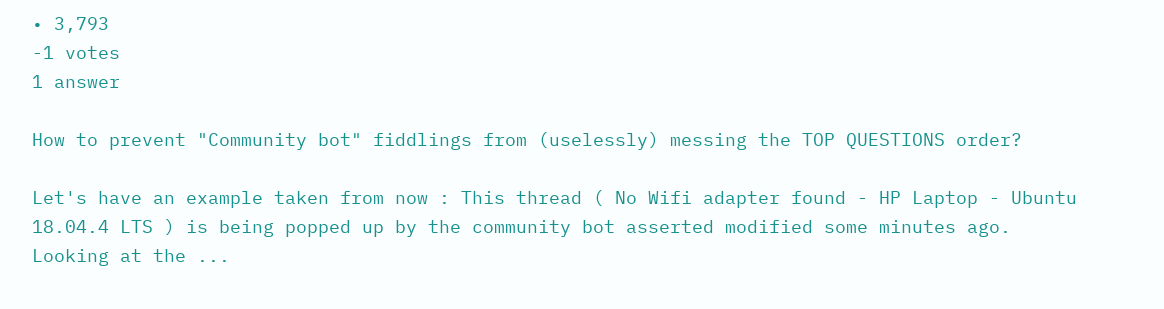• 3,793
-1 votes
1 answer

How to prevent "Community bot" fiddlings from (uselessly) messing the TOP QUESTIONS order?

Let's have an example taken from now : This thread ( No Wifi adapter found - HP Laptop - Ubuntu 18.04.4 LTS ) is being popped up by the community bot asserted modified some minutes ago. Looking at the ...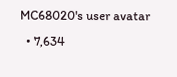MC68020's user avatar
  • 7,634